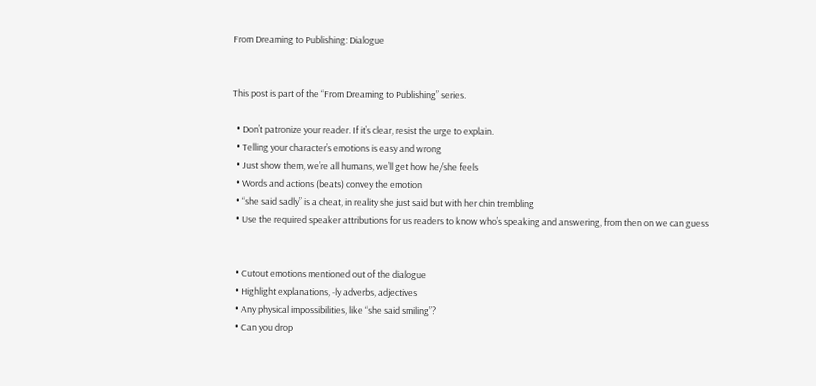From Dreaming to Publishing: Dialogue


This post is part of the “From Dreaming to Publishing” series.

  • Don’t patronize your reader. If it’s clear, resist the urge to explain.
  • Telling your character’s emotions is easy and wrong
  • Just show them, we’re all humans, we’ll get how he/she feels
  • Words and actions (beats) convey the emotion
  • “she said sadly” is a cheat, in reality she just said but with her chin trembling
  • Use the required speaker attributions for us readers to know who’s speaking and answering, from then on we can guess


  • Cutout emotions mentioned out of the dialogue
  • Highlight explanations, -ly adverbs, adjectives
  • Any physical impossibilities, like “she said smiling”?
  • Can you drop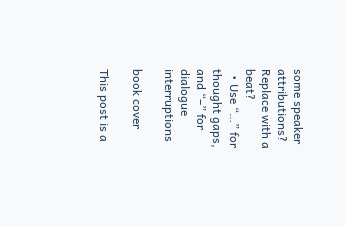some speaker attributions? Replace with a beat?
  • Use “…” for thought gaps, and “–” for dialogue interruptions

book cover

This post is a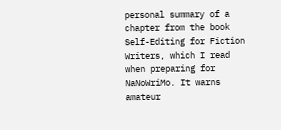personal summary of a chapter from the book Self-Editing for Fiction Writers, which I read when preparing for NaNoWriMo. It warns amateur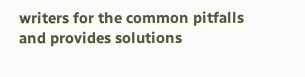writers for the common pitfalls and provides solutions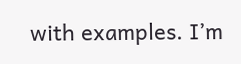with examples. I’m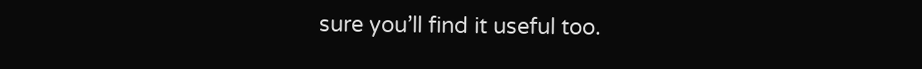sure you’ll find it useful too.